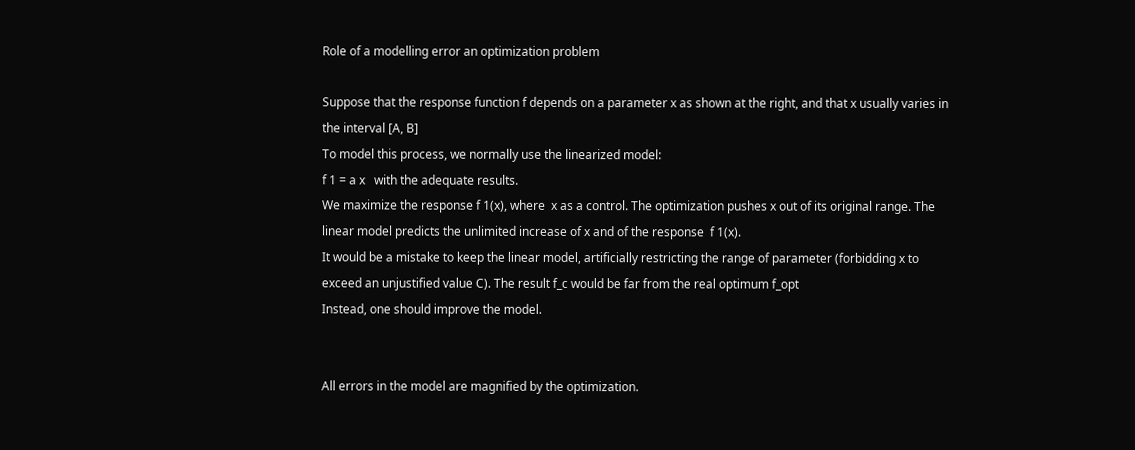Role of a modelling error an optimization problem

Suppose that the response function f depends on a parameter x as shown at the right, and that x usually varies in the interval [A, B]
To model this process, we normally use the linearized model:
f 1 = a x   with the adequate results.
We maximize the response f 1(x), where  x as a control. The optimization pushes x out of its original range. The linear model predicts the unlimited increase of x and of the response  f 1(x).
It would be a mistake to keep the linear model, artificially restricting the range of parameter (forbidding x to exceed an unjustified value C). The result f_c would be far from the real optimum f_opt
Instead, one should improve the model.


All errors in the model are magnified by the optimization.